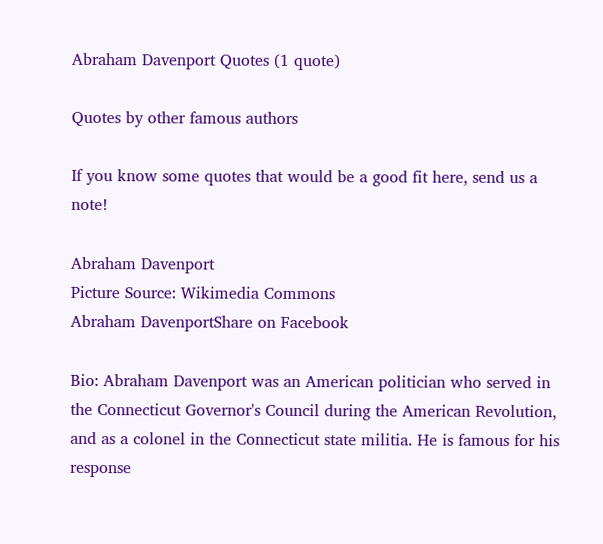Abraham Davenport Quotes (1 quote)

Quotes by other famous authors

If you know some quotes that would be a good fit here, send us a note!

Abraham Davenport
Picture Source: Wikimedia Commons
Abraham DavenportShare on Facebook

Bio: Abraham Davenport was an American politician who served in the Connecticut Governor's Council during the American Revolution, and as a colonel in the Connecticut state militia. He is famous for his response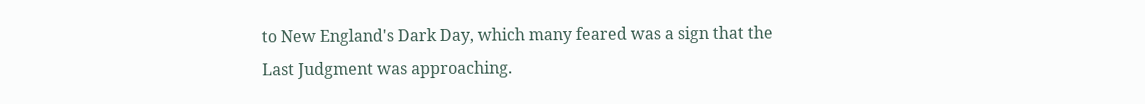to New England's Dark Day, which many feared was a sign that the Last Judgment was approaching.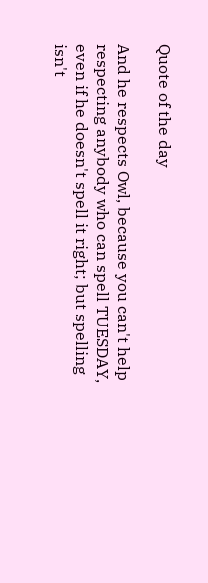Quote of the day

And he respects Owl, because you can't help respecting anybody who can spell TUESDAY, even if he doesn't spell it right; but spelling isn't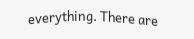everything. There are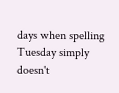days when spelling Tuesday simply doesn't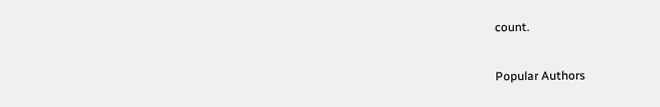count.

Popular Authors